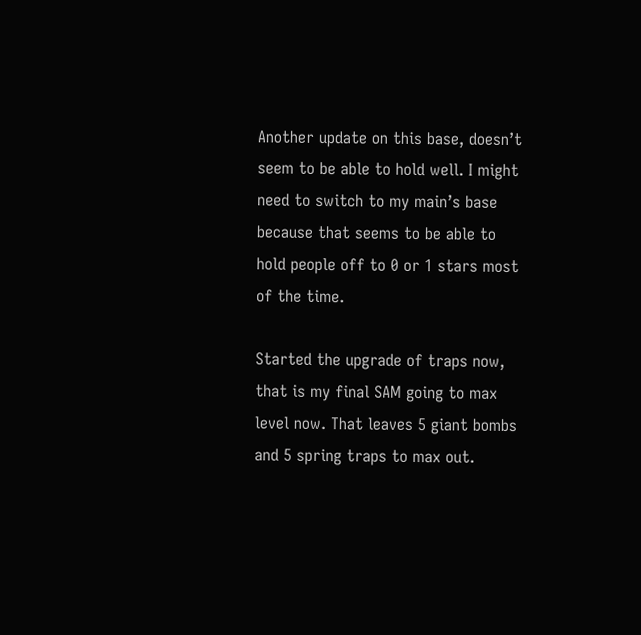Another update on this base, doesn’t seem to be able to hold well. I might need to switch to my main’s base because that seems to be able to hold people off to 0 or 1 stars most of the time.

Started the upgrade of traps now, that is my final SAM going to max level now. That leaves 5 giant bombs and 5 spring traps to max out.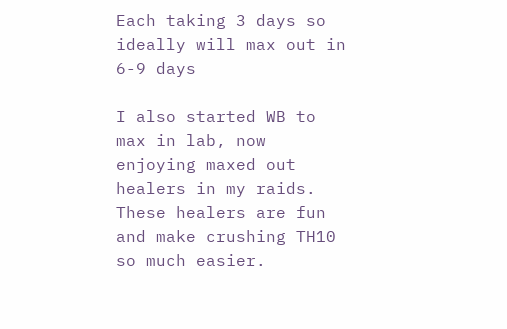Each taking 3 days so ideally will max out in 6-9 days

I also started WB to max in lab, now enjoying maxed out healers in my raids. These healers are fun and make crushing TH10 so much easier.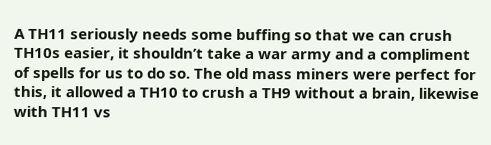A TH11 seriously needs some buffing so that we can crush TH10s easier, it shouldn’t take a war army and a compliment of spells for us to do so. The old mass miners were perfect for this, it allowed a TH10 to crush a TH9 without a brain, likewise with TH11 vs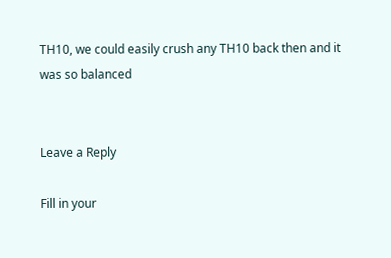TH10, we could easily crush any TH10 back then and it was so balanced


Leave a Reply

Fill in your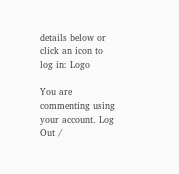details below or click an icon to log in: Logo

You are commenting using your account. Log Out /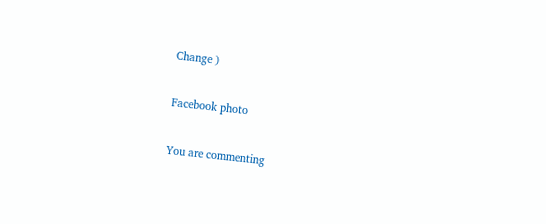Change )

Facebook photo

You are commenting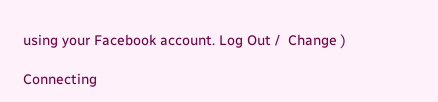using your Facebook account. Log Out /  Change )

Connecting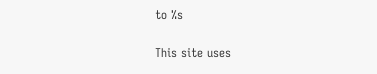to %s

This site uses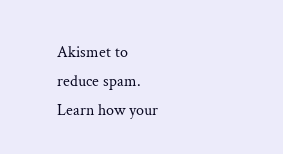Akismet to reduce spam. Learn how your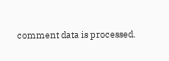comment data is processed.